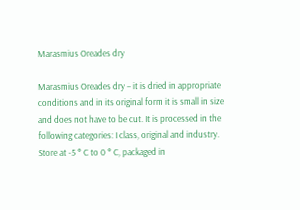Marasmius Oreades dry

Marasmius Oreades dry – it is dried in appropriate conditions and in its original form it is small in size and does not have to be cut. It is processed in the following categories: I class, original and industry. Store at -5 ° C to 0 ° C, packaged in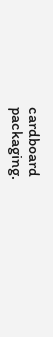cardboard packaging.